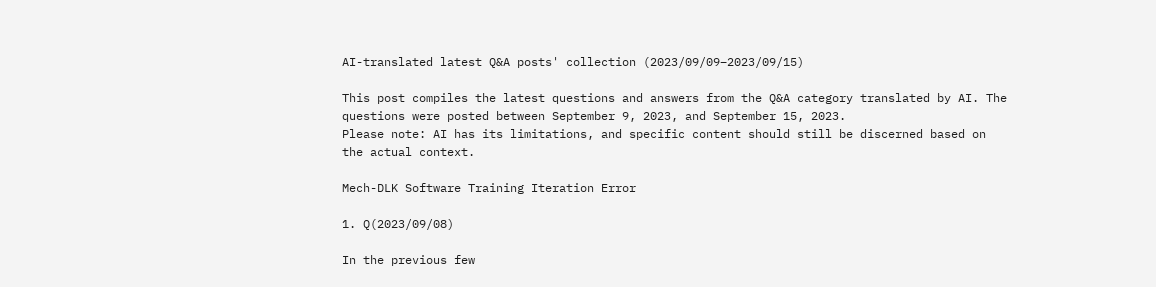AI-translated latest Q&A posts' collection (2023/09/09–2023/09/15)

This post compiles the latest questions and answers from the Q&A category translated by AI. The questions were posted between September 9, 2023, and September 15, 2023.
Please note: AI has its limitations, and specific content should still be discerned based on the actual context.

Mech-DLK Software Training Iteration Error

1. Q(2023/09/08)

In the previous few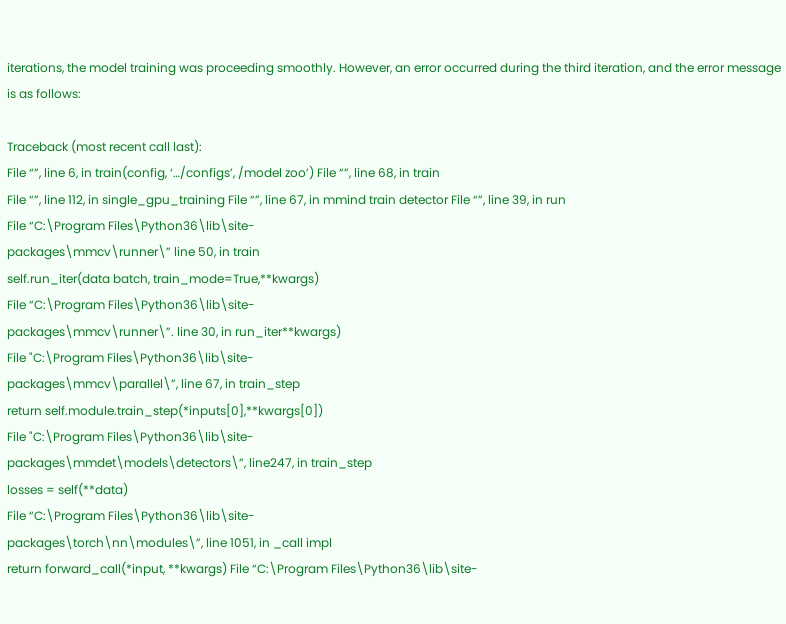iterations, the model training was proceeding smoothly. However, an error occurred during the third iteration, and the error message is as follows:

Traceback (most recent call last):
File “”, line 6, in train(config, ‘…/configs’, /model zoo’) File “”, line 68, in train
File “”, line 112, in single_gpu_training File “”, line 67, in mmind train detector File “”, line 39, in run
File “C:\Program Files\Python36\lib\site-
packages\mmcv\runner\” line 50, in train
self.run_iter(data batch, train_mode=True,**kwargs)
File “C:\Program Files\Python36\lib\site-
packages\mmcv\runner\”. line 30, in run_iter**kwargs)
File "C:\Program Files\Python36\lib\site-
packages\mmcv\parallel\”, line 67, in train_step
return self.module.train_step(*inputs[0],**kwargs[0])
File "C:\Program Files\Python36\lib\site-
packages\mmdet\models\detectors\”, line247, in train_step
losses = self(**data)
File “C:\Program Files\Python36\lib\site-
packages\torch\nn\modules\”, line 1051, in _call impl
return forward_call(*input, **kwargs) File “C:\Program Files\Python36\lib\site-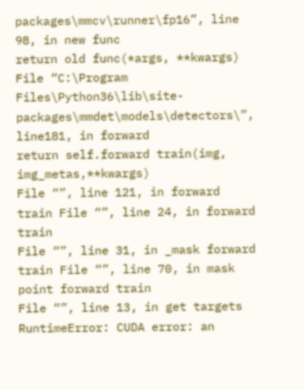packages\mmcv\runner\fp16”, line 98, in new func
return old func(*args, **kwargs)
File “C:\Program Files\Python36\lib\site-
packages\mmdet\models\detectors\”, line181, in forward
return self.forward train(img, img_metas,**kwargs)
File “”, line 121, in forward train File “”, line 24, in forward train
File “”, line 31, in _mask forward train File “”, line 70, in mask point forward train
File “”, line 13, in get targets
RuntimeError: CUDA error: an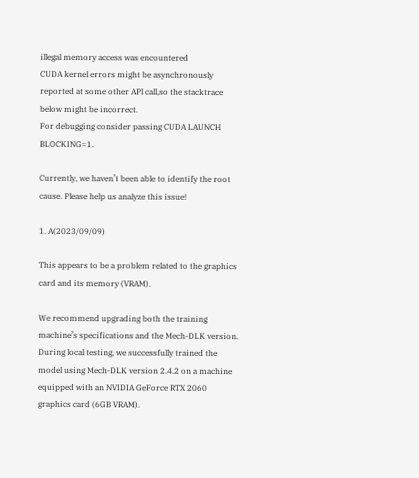illegal memory access was encountered
CUDA kernel errors might be asynchronously reported at some other APl call,so the stacktrace below might be incorrect.
For debugging consider passing CUDA LAUNCH BLOCKING=1.

Currently, we haven’t been able to identify the root cause. Please help us analyze this issue!

1. A(2023/09/09)

This appears to be a problem related to the graphics card and its memory (VRAM).

We recommend upgrading both the training machine’s specifications and the Mech-DLK version. During local testing, we successfully trained the model using Mech-DLK version 2.4.2 on a machine equipped with an NVIDIA GeForce RTX 2060 graphics card (6GB VRAM).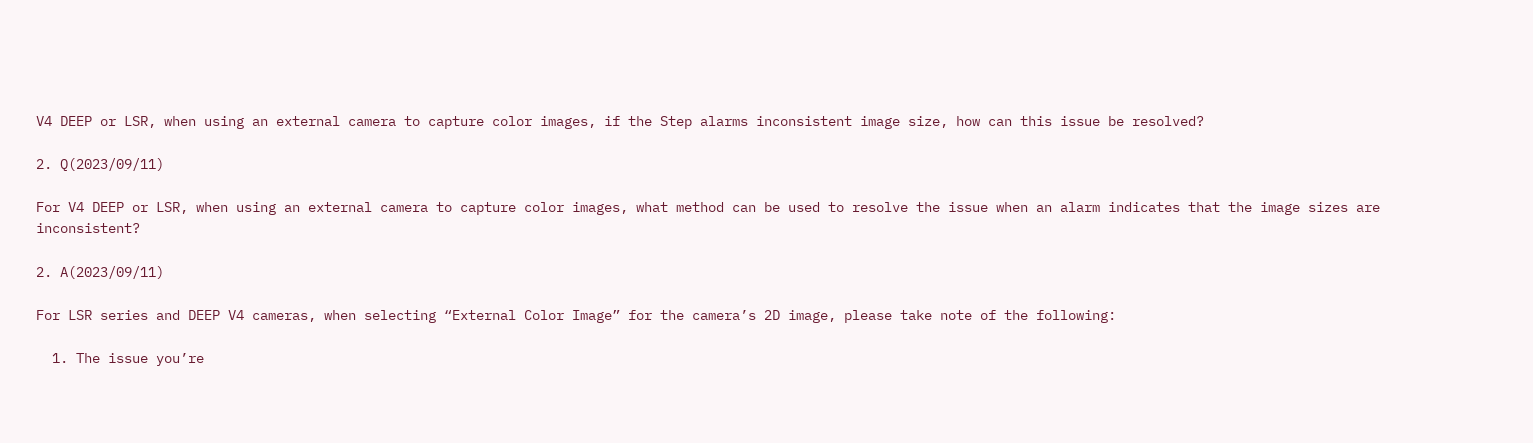V4 DEEP or LSR, when using an external camera to capture color images, if the Step alarms inconsistent image size, how can this issue be resolved?

2. Q(2023/09/11)

For V4 DEEP or LSR, when using an external camera to capture color images, what method can be used to resolve the issue when an alarm indicates that the image sizes are inconsistent?

2. A(2023/09/11)

For LSR series and DEEP V4 cameras, when selecting “External Color Image” for the camera’s 2D image, please take note of the following:

  1. The issue you’re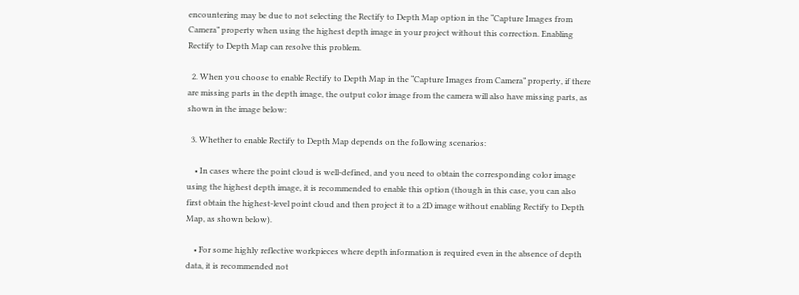encountering may be due to not selecting the Rectify to Depth Map option in the “Capture Images from Camera” property when using the highest depth image in your project without this correction. Enabling Rectify to Depth Map can resolve this problem.

  2. When you choose to enable Rectify to Depth Map in the “Capture Images from Camera” property, if there are missing parts in the depth image, the output color image from the camera will also have missing parts, as shown in the image below:

  3. Whether to enable Rectify to Depth Map depends on the following scenarios:

    • In cases where the point cloud is well-defined, and you need to obtain the corresponding color image using the highest depth image, it is recommended to enable this option (though in this case, you can also first obtain the highest-level point cloud and then project it to a 2D image without enabling Rectify to Depth Map, as shown below).

    • For some highly reflective workpieces where depth information is required even in the absence of depth data, it is recommended not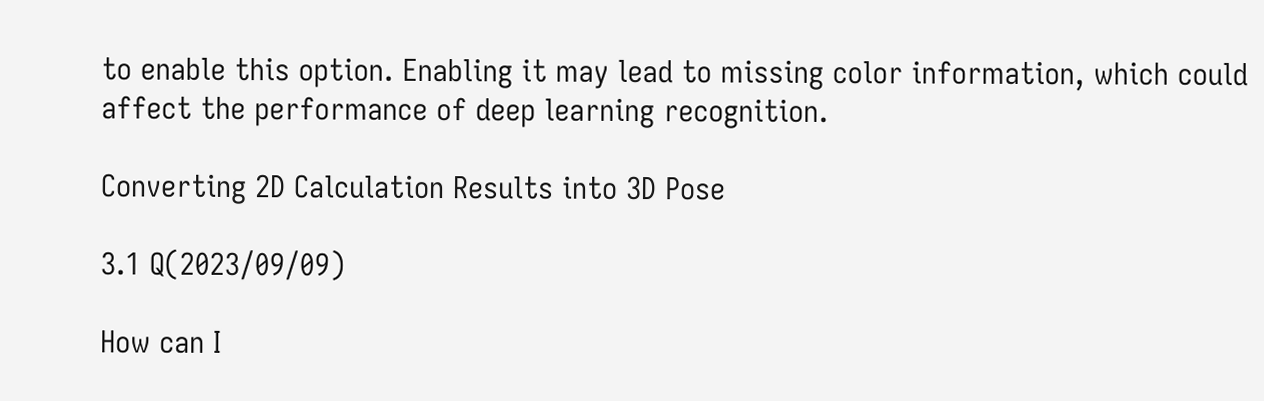to enable this option. Enabling it may lead to missing color information, which could affect the performance of deep learning recognition.

Converting 2D Calculation Results into 3D Pose

3.1 Q(2023/09/09)

How can I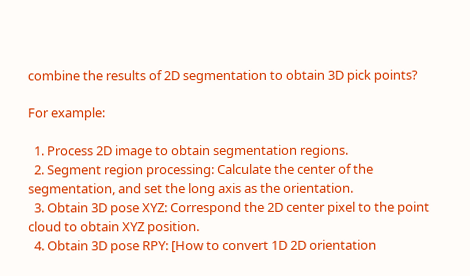combine the results of 2D segmentation to obtain 3D pick points?

For example:

  1. Process 2D image to obtain segmentation regions.
  2. Segment region processing: Calculate the center of the segmentation, and set the long axis as the orientation.
  3. Obtain 3D pose XYZ: Correspond the 2D center pixel to the point cloud to obtain XYZ position.
  4. Obtain 3D pose RPY: [How to convert 1D 2D orientation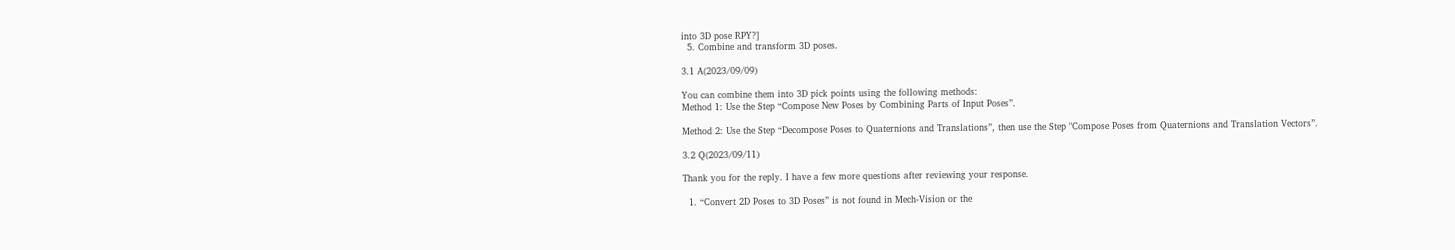into 3D pose RPY?]
  5. Combine and transform 3D poses.

3.1 A(2023/09/09)

You can combine them into 3D pick points using the following methods:
Method 1: Use the Step “Compose New Poses by Combining Parts of Input Poses”.

Method 2: Use the Step “Decompose Poses to Quaternions and Translations”, then use the Step "Compose Poses from Quaternions and Translation Vectors”.

3.2 Q(2023/09/11)

Thank you for the reply. I have a few more questions after reviewing your response.

  1. “Convert 2D Poses to 3D Poses” is not found in Mech-Vision or the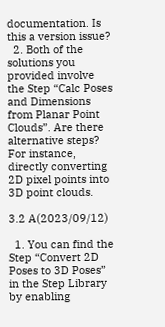documentation. Is this a version issue?
  2. Both of the solutions you provided involve the Step “Calc Poses and Dimensions from Planar Point Clouds”. Are there alternative steps? For instance, directly converting 2D pixel points into 3D point clouds.

3.2 A(2023/09/12)

  1. You can find the Step “Convert 2D Poses to 3D Poses” in the Step Library by enabling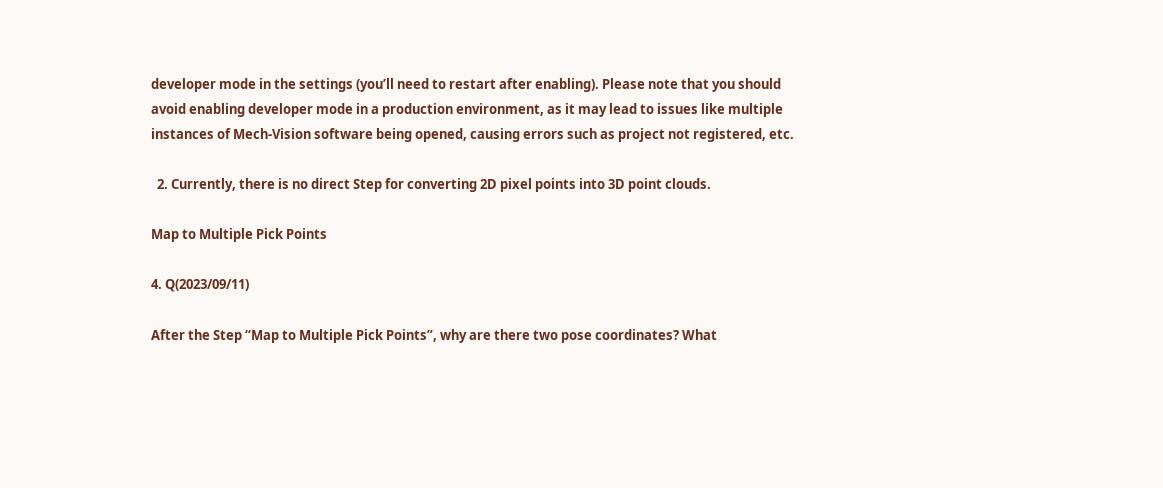developer mode in the settings (you’ll need to restart after enabling). Please note that you should avoid enabling developer mode in a production environment, as it may lead to issues like multiple instances of Mech-Vision software being opened, causing errors such as project not registered, etc.

  2. Currently, there is no direct Step for converting 2D pixel points into 3D point clouds.

Map to Multiple Pick Points

4. Q(2023/09/11)

After the Step “Map to Multiple Pick Points”, why are there two pose coordinates? What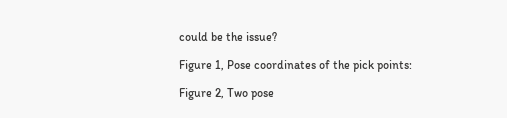could be the issue?

Figure 1, Pose coordinates of the pick points:

Figure 2, Two pose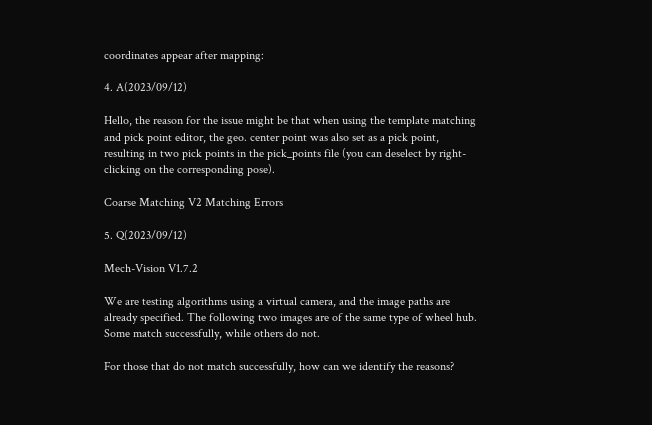coordinates appear after mapping:

4. A(2023/09/12)

Hello, the reason for the issue might be that when using the template matching and pick point editor, the geo. center point was also set as a pick point, resulting in two pick points in the pick_points file (you can deselect by right-clicking on the corresponding pose).

Coarse Matching V2 Matching Errors

5. Q(2023/09/12)

Mech-Vision V1.7.2

We are testing algorithms using a virtual camera, and the image paths are already specified. The following two images are of the same type of wheel hub. Some match successfully, while others do not.

For those that do not match successfully, how can we identify the reasons?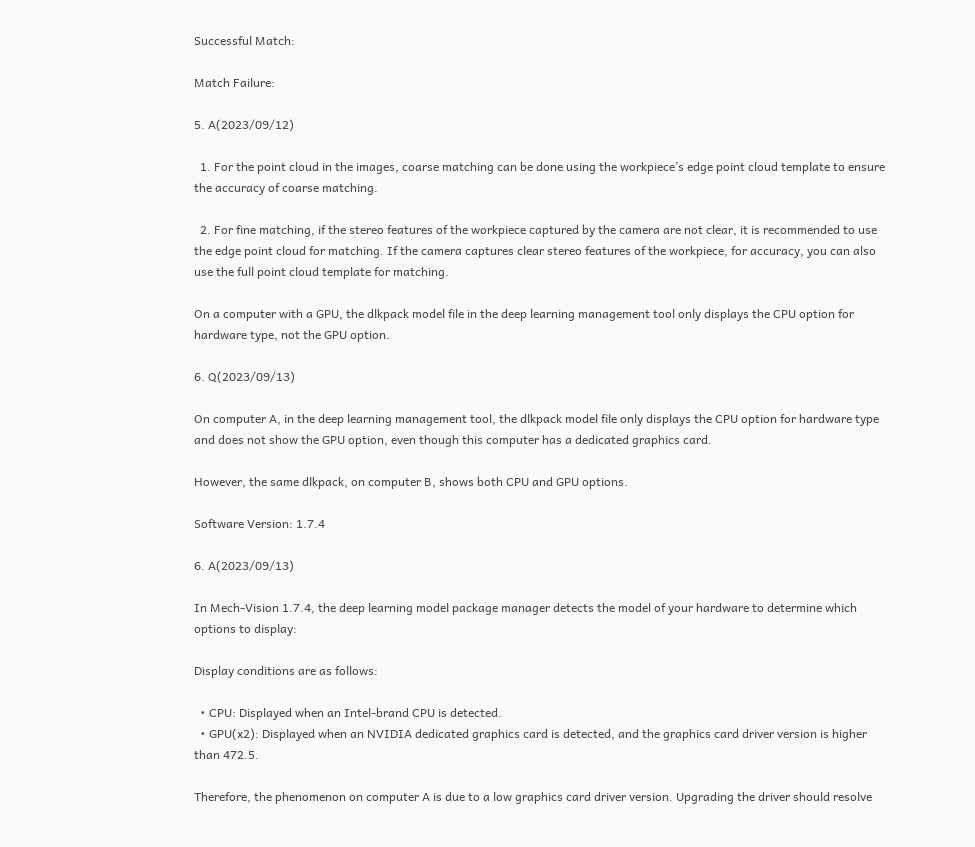Successful Match:

Match Failure:

5. A(2023/09/12)

  1. For the point cloud in the images, coarse matching can be done using the workpiece’s edge point cloud template to ensure the accuracy of coarse matching.

  2. For fine matching, if the stereo features of the workpiece captured by the camera are not clear, it is recommended to use the edge point cloud for matching. If the camera captures clear stereo features of the workpiece, for accuracy, you can also use the full point cloud template for matching.

On a computer with a GPU, the dlkpack model file in the deep learning management tool only displays the CPU option for hardware type, not the GPU option.

6. Q(2023/09/13)

On computer A, in the deep learning management tool, the dlkpack model file only displays the CPU option for hardware type and does not show the GPU option, even though this computer has a dedicated graphics card.

However, the same dlkpack, on computer B, shows both CPU and GPU options.

Software Version: 1.7.4

6. A(2023/09/13)

In Mech-Vision 1.7.4, the deep learning model package manager detects the model of your hardware to determine which options to display:

Display conditions are as follows:

  • CPU: Displayed when an Intel-brand CPU is detected.
  • GPU(x2): Displayed when an NVIDIA dedicated graphics card is detected, and the graphics card driver version is higher than 472.5.

Therefore, the phenomenon on computer A is due to a low graphics card driver version. Upgrading the driver should resolve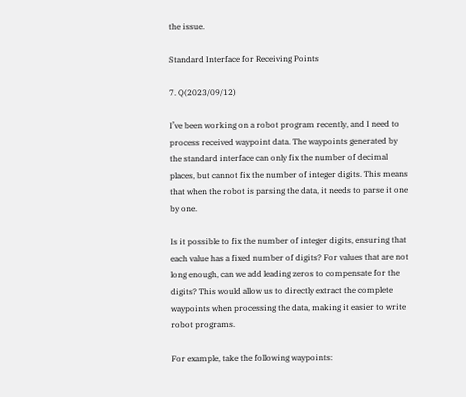the issue.

Standard Interface for Receiving Points

7. Q(2023/09/12)

I’ve been working on a robot program recently, and I need to process received waypoint data. The waypoints generated by the standard interface can only fix the number of decimal places, but cannot fix the number of integer digits. This means that when the robot is parsing the data, it needs to parse it one by one.

Is it possible to fix the number of integer digits, ensuring that each value has a fixed number of digits? For values that are not long enough, can we add leading zeros to compensate for the digits? This would allow us to directly extract the complete waypoints when processing the data, making it easier to write robot programs.

For example, take the following waypoints: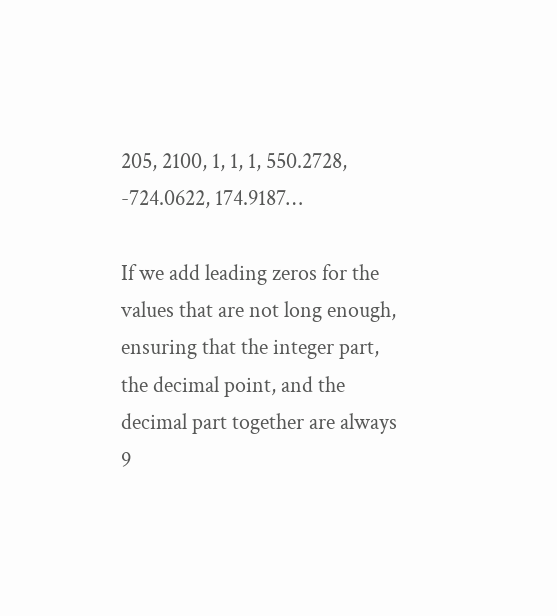205, 2100, 1, 1, 1, 550.2728, -724.0622, 174.9187…

If we add leading zeros for the values that are not long enough, ensuring that the integer part, the decimal point, and the decimal part together are always 9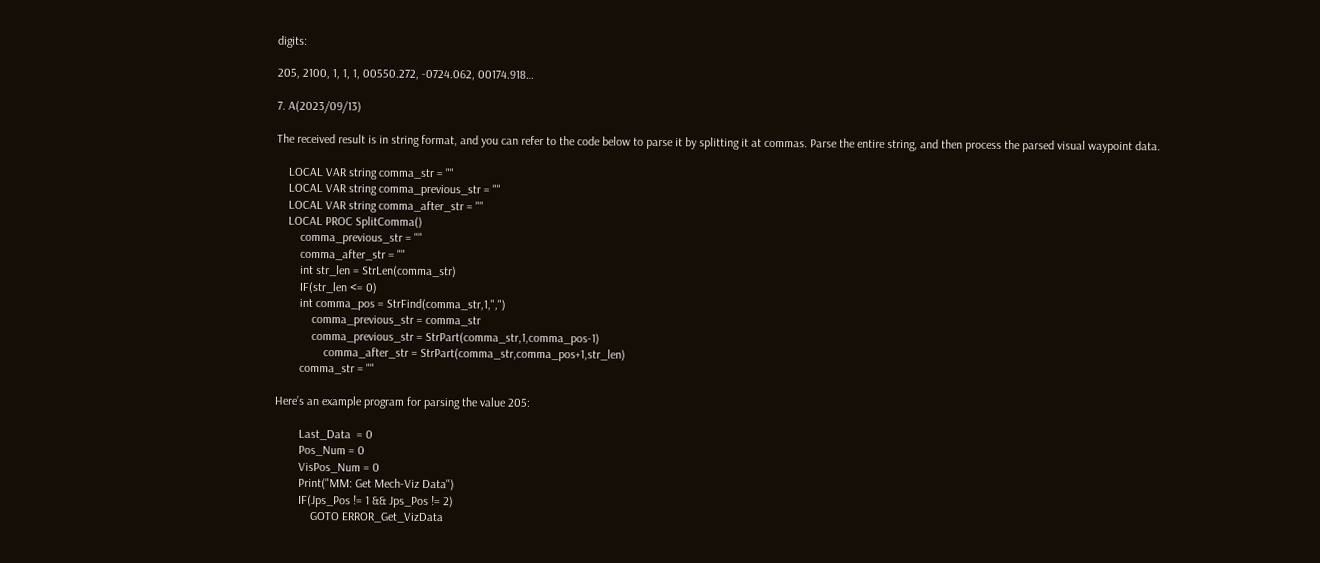digits:

205, 2100, 1, 1, 1, 00550.272, -0724.062, 00174.918…

7. A(2023/09/13)

The received result is in string format, and you can refer to the code below to parse it by splitting it at commas. Parse the entire string, and then process the parsed visual waypoint data.

    LOCAL VAR string comma_str = ""
    LOCAL VAR string comma_previous_str = ""
    LOCAL VAR string comma_after_str = ""
    LOCAL PROC SplitComma()
        comma_previous_str = ""
        comma_after_str = ""
        int str_len = StrLen(comma_str)
        IF(str_len <= 0)
        int comma_pos = StrFind(comma_str,1,",")
            comma_previous_str = comma_str
            comma_previous_str = StrPart(comma_str,1,comma_pos-1)
                comma_after_str = StrPart(comma_str,comma_pos+1,str_len)
        comma_str = ""

Here’s an example program for parsing the value 205:

        Last_Data  = 0
        Pos_Num = 0
        VisPos_Num = 0
        Print("MM: Get Mech-Viz Data")
        IF(Jps_Pos != 1 && Jps_Pos != 2)
            GOTO ERROR_Get_VizData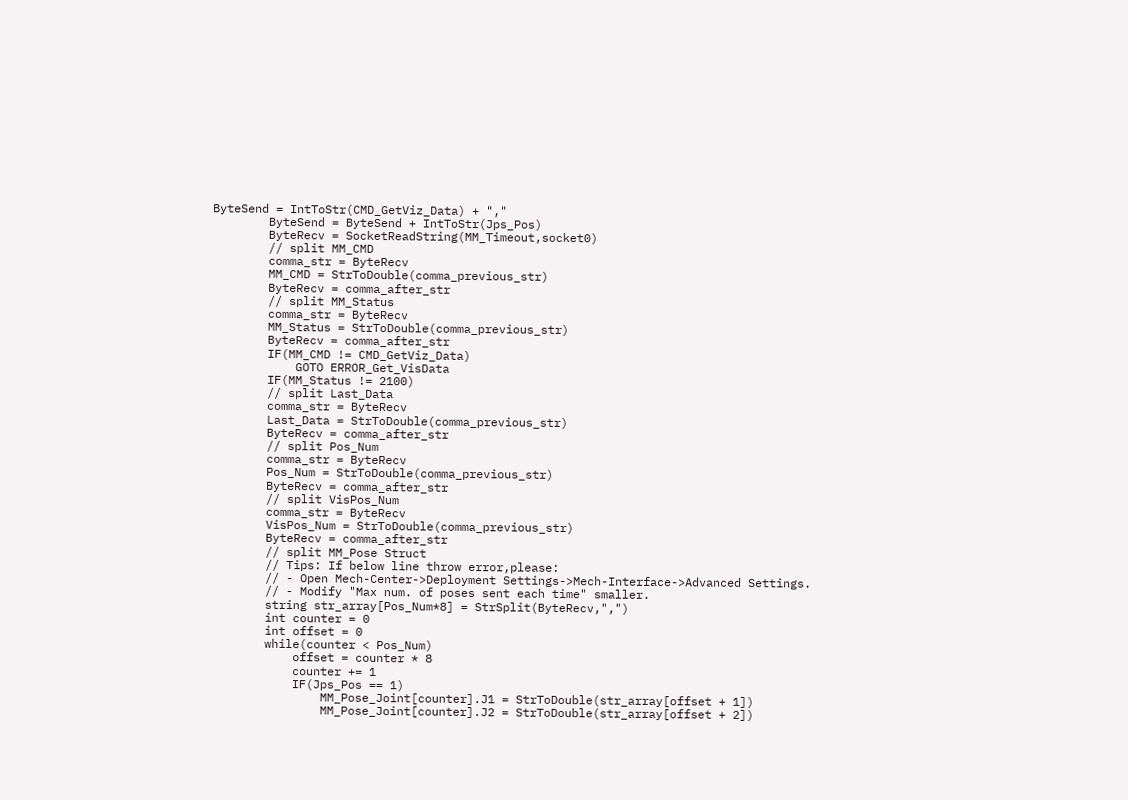ByteSend = IntToStr(CMD_GetViz_Data) + ","
        ByteSend = ByteSend + IntToStr(Jps_Pos)
        ByteRecv = SocketReadString(MM_Timeout,socket0)
        // split MM_CMD
        comma_str = ByteRecv
        MM_CMD = StrToDouble(comma_previous_str)
        ByteRecv = comma_after_str
        // split MM_Status
        comma_str = ByteRecv
        MM_Status = StrToDouble(comma_previous_str)
        ByteRecv = comma_after_str
        IF(MM_CMD != CMD_GetViz_Data)
            GOTO ERROR_Get_VisData
        IF(MM_Status != 2100)
        // split Last_Data
        comma_str = ByteRecv
        Last_Data = StrToDouble(comma_previous_str)
        ByteRecv = comma_after_str
        // split Pos_Num
        comma_str = ByteRecv
        Pos_Num = StrToDouble(comma_previous_str)
        ByteRecv = comma_after_str
        // split VisPos_Num
        comma_str = ByteRecv
        VisPos_Num = StrToDouble(comma_previous_str)
        ByteRecv = comma_after_str
        // split MM_Pose Struct
        // Tips: If below line throw error,please:
        // - Open Mech-Center->Deployment Settings->Mech-Interface->Advanced Settings.
        // - Modify "Max num. of poses sent each time" smaller.
        string str_array[Pos_Num*8] = StrSplit(ByteRecv,",")
        int counter = 0
        int offset = 0
        while(counter < Pos_Num)
            offset = counter * 8
            counter += 1
            IF(Jps_Pos == 1)
                MM_Pose_Joint[counter].J1 = StrToDouble(str_array[offset + 1])
                MM_Pose_Joint[counter].J2 = StrToDouble(str_array[offset + 2])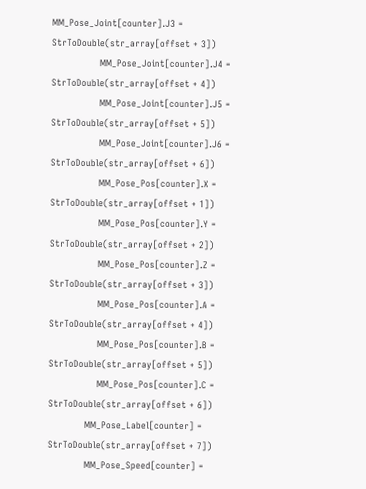MM_Pose_Joint[counter].J3 = StrToDouble(str_array[offset + 3])
                MM_Pose_Joint[counter].J4 = StrToDouble(str_array[offset + 4])
                MM_Pose_Joint[counter].J5 = StrToDouble(str_array[offset + 5])
                MM_Pose_Joint[counter].J6 = StrToDouble(str_array[offset + 6])
                MM_Pose_Pos[counter].X = StrToDouble(str_array[offset + 1])
                MM_Pose_Pos[counter].Y = StrToDouble(str_array[offset + 2])
                MM_Pose_Pos[counter].Z = StrToDouble(str_array[offset + 3])
                MM_Pose_Pos[counter].A = StrToDouble(str_array[offset + 4])
                MM_Pose_Pos[counter].B = StrToDouble(str_array[offset + 5])
                MM_Pose_Pos[counter].C = StrToDouble(str_array[offset + 6])
            MM_Pose_Label[counter] = StrToDouble(str_array[offset + 7])
            MM_Pose_Speed[counter] =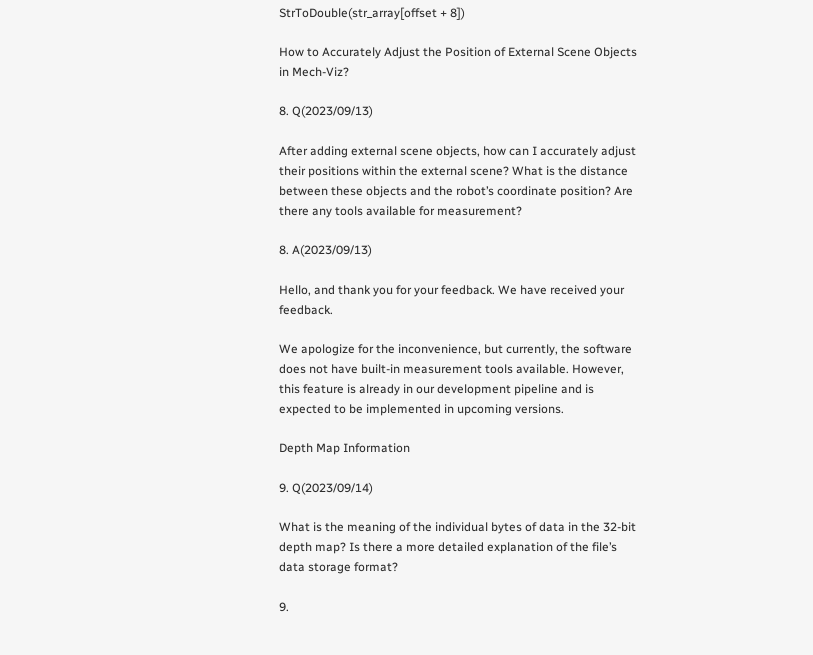StrToDouble(str_array[offset + 8])

How to Accurately Adjust the Position of External Scene Objects in Mech-Viz?

8. Q(2023/09/13)

After adding external scene objects, how can I accurately adjust their positions within the external scene? What is the distance between these objects and the robot’s coordinate position? Are there any tools available for measurement?

8. A(2023/09/13)

Hello, and thank you for your feedback. We have received your feedback.

We apologize for the inconvenience, but currently, the software does not have built-in measurement tools available. However, this feature is already in our development pipeline and is expected to be implemented in upcoming versions.

Depth Map Information

9. Q(2023/09/14)

What is the meaning of the individual bytes of data in the 32-bit depth map? Is there a more detailed explanation of the file’s data storage format?

9.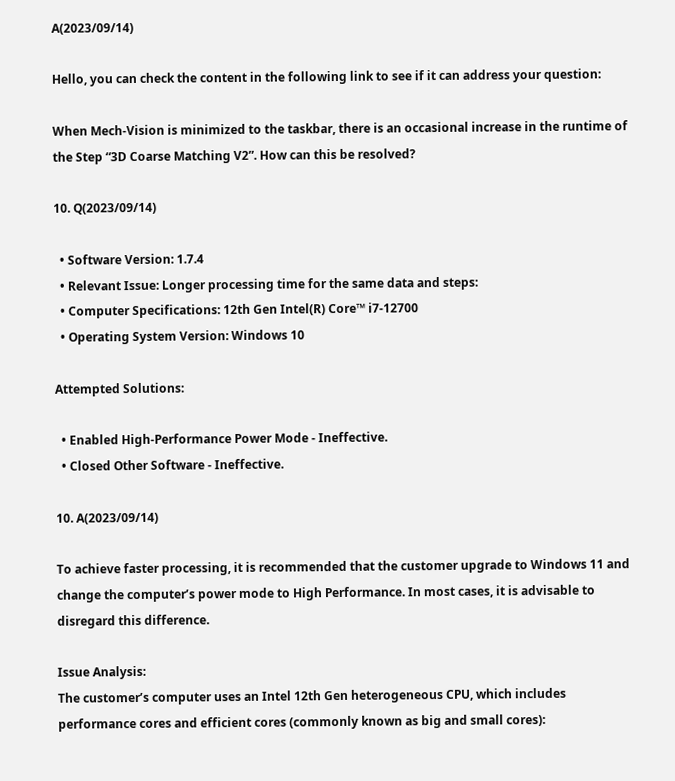A(2023/09/14)

Hello, you can check the content in the following link to see if it can address your question:

When Mech-Vision is minimized to the taskbar, there is an occasional increase in the runtime of the Step “3D Coarse Matching V2”. How can this be resolved?

10. Q(2023/09/14)

  • Software Version: 1.7.4
  • Relevant Issue: Longer processing time for the same data and steps:
  • Computer Specifications: 12th Gen Intel(R) Core™ i7-12700
  • Operating System Version: Windows 10

Attempted Solutions:

  • Enabled High-Performance Power Mode - Ineffective.
  • Closed Other Software - Ineffective.

10. A(2023/09/14)

To achieve faster processing, it is recommended that the customer upgrade to Windows 11 and change the computer’s power mode to High Performance. In most cases, it is advisable to disregard this difference.

Issue Analysis:
The customer’s computer uses an Intel 12th Gen heterogeneous CPU, which includes performance cores and efficient cores (commonly known as big and small cores):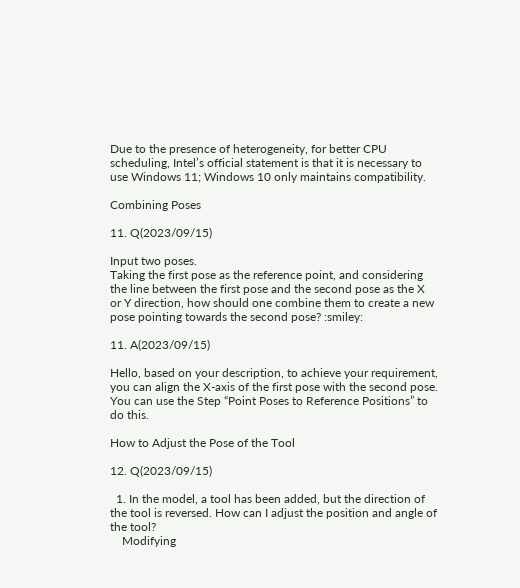Due to the presence of heterogeneity, for better CPU scheduling, Intel’s official statement is that it is necessary to use Windows 11; Windows 10 only maintains compatibility.

Combining Poses

11. Q(2023/09/15)

Input two poses.
Taking the first pose as the reference point, and considering the line between the first pose and the second pose as the X or Y direction, how should one combine them to create a new pose pointing towards the second pose? :smiley:

11. A(2023/09/15)

Hello, based on your description, to achieve your requirement, you can align the X-axis of the first pose with the second pose. You can use the Step “Point Poses to Reference Positions” to do this.

How to Adjust the Pose of the Tool

12. Q(2023/09/15)

  1. In the model, a tool has been added, but the direction of the tool is reversed. How can I adjust the position and angle of the tool?
    Modifying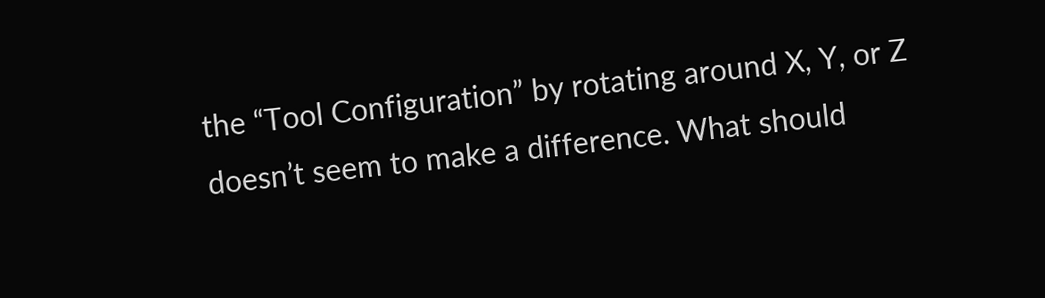the “Tool Configuration” by rotating around X, Y, or Z doesn’t seem to make a difference. What should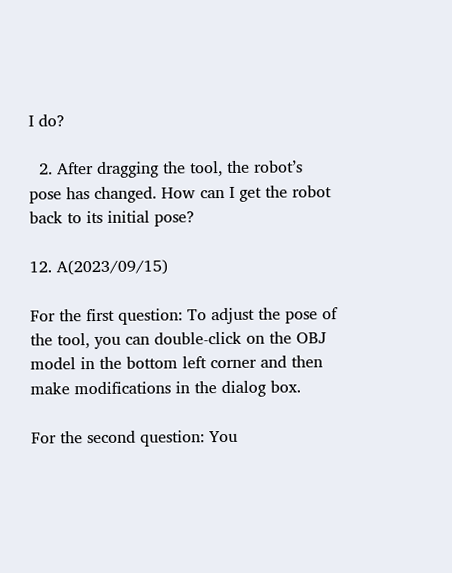I do?

  2. After dragging the tool, the robot’s pose has changed. How can I get the robot back to its initial pose?

12. A(2023/09/15)

For the first question: To adjust the pose of the tool, you can double-click on the OBJ model in the bottom left corner and then make modifications in the dialog box.

For the second question: You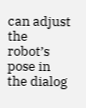can adjust the robot’s pose in the dialog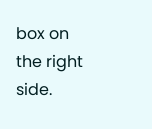box on the right side.